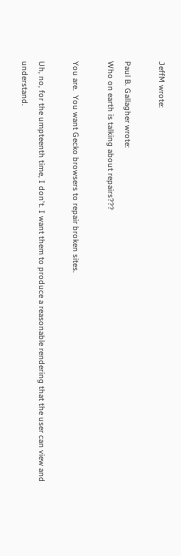JeffM wrote:

Paul B. Gallagher wrote:
Who on earth is talking about repairs???

You are.  You want Gecko browsers to repair broken sites.

Uh, no, for the umpteenth time, I don't. I want them to produce a reasonable rendering that the user can view and understand.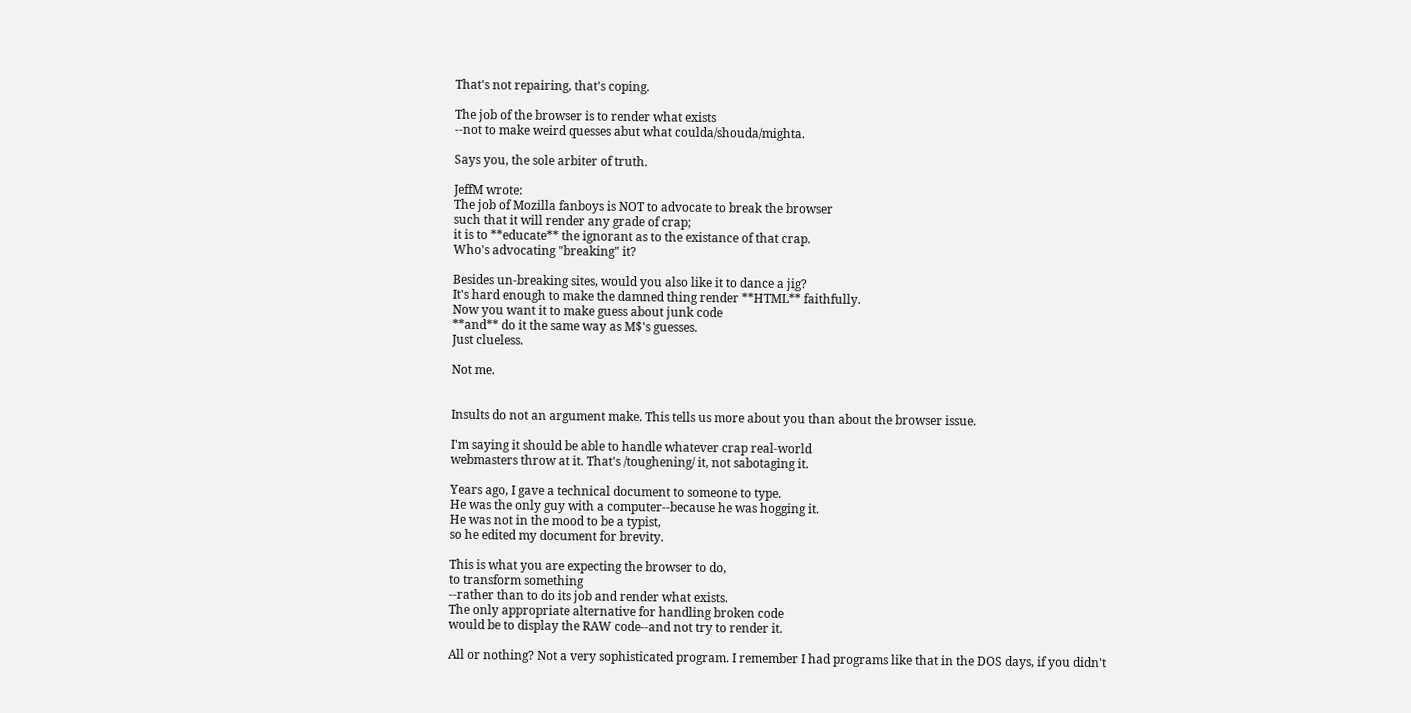That's not repairing, that's coping.

The job of the browser is to render what exists
--not to make weird quesses abut what coulda/shouda/mighta.

Says you, the sole arbiter of truth.

JeffM wrote:
The job of Mozilla fanboys is NOT to advocate to break the browser
such that it will render any grade of crap;
it is to **educate** the ignorant as to the existance of that crap.
Who's advocating "breaking" it?

Besides un-breaking sites, would you also like it to dance a jig?
It's hard enough to make the damned thing render **HTML** faithfully.
Now you want it to make guess about junk code
**and** do it the same way as M$'s guesses.
Just clueless.

Not me.


Insults do not an argument make. This tells us more about you than about the browser issue.

I'm saying it should be able to handle whatever crap real-world
webmasters throw at it. That's /toughening/ it, not sabotaging it.

Years ago, I gave a technical document to someone to type.
He was the only guy with a computer--because he was hogging it.
He was not in the mood to be a typist,
so he edited my document for brevity.

This is what you are expecting the browser to do,
to transform something
--rather than to do its job and render what exists.
The only appropriate alternative for handling broken code
would be to display the RAW code--and not try to render it.

All or nothing? Not a very sophisticated program. I remember I had programs like that in the DOS days, if you didn't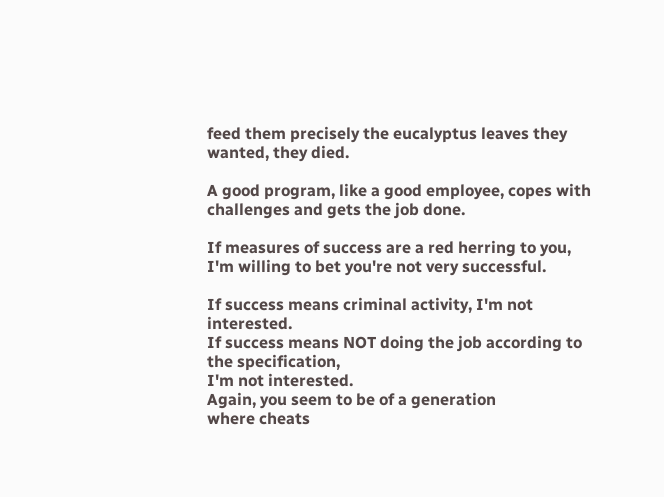feed them precisely the eucalyptus leaves they wanted, they died.

A good program, like a good employee, copes with challenges and gets the job done.

If measures of success are a red herring to you,
I'm willing to bet you're not very successful.

If success means criminal activity, I'm not interested.
If success means NOT doing the job according to the specification,
I'm not interested.
Again, you seem to be of a generation
where cheats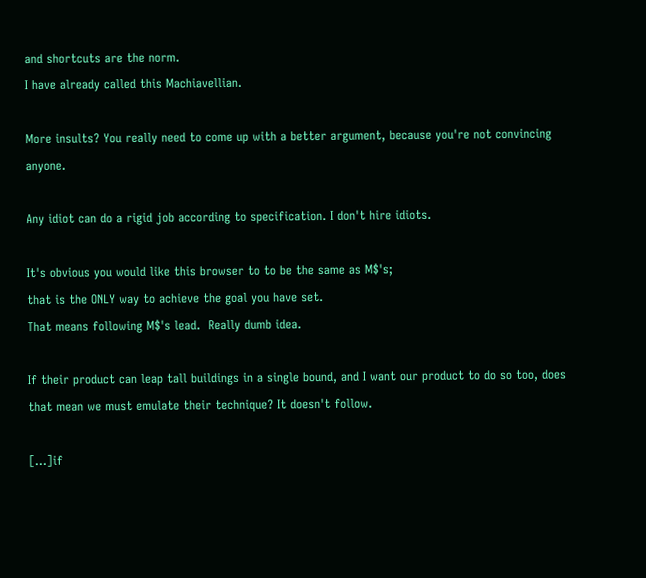and shortcuts are the norm.
I have already called this Machiavellian.

More insults? You really need to come up with a better argument, because you're not convincing anyone.

Any idiot can do a rigid job according to specification. I don't hire idiots.

It's obvious you would like this browser to to be the same as M$'s;
that is the ONLY way to achieve the goal you have set.
That means following M$'s lead.  Really dumb idea.

If their product can leap tall buildings in a single bound, and I want our product to do so too, does that mean we must emulate their technique? It doesn't follow.

[...]if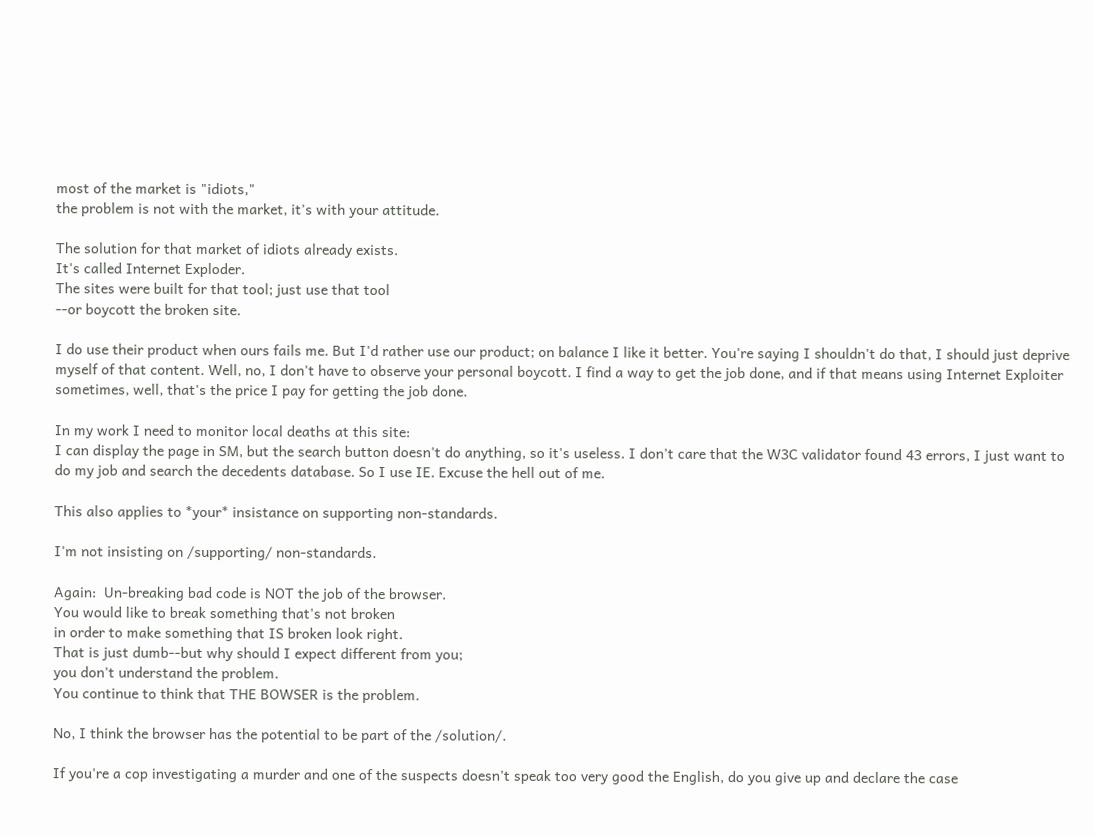most of the market is "idiots,"
the problem is not with the market, it's with your attitude.

The solution for that market of idiots already exists.
It's called Internet Exploder.
The sites were built for that tool; just use that tool
--or boycott the broken site.

I do use their product when ours fails me. But I'd rather use our product; on balance I like it better. You're saying I shouldn't do that, I should just deprive myself of that content. Well, no, I don't have to observe your personal boycott. I find a way to get the job done, and if that means using Internet Exploiter sometimes, well, that's the price I pay for getting the job done.

In my work I need to monitor local deaths at this site:
I can display the page in SM, but the search button doesn't do anything, so it's useless. I don't care that the W3C validator found 43 errors, I just want to do my job and search the decedents database. So I use IE. Excuse the hell out of me.

This also applies to *your* insistance on supporting non-standards.

I'm not insisting on /supporting/ non-standards.

Again:  Un-breaking bad code is NOT the job of the browser.
You would like to break something that's not broken
in order to make something that IS broken look right.
That is just dumb--but why should I expect different from you;
you don't understand the problem.
You continue to think that THE BOWSER is the problem.

No, I think the browser has the potential to be part of the /solution/.

If you're a cop investigating a murder and one of the suspects doesn't speak too very good the English, do you give up and declare the case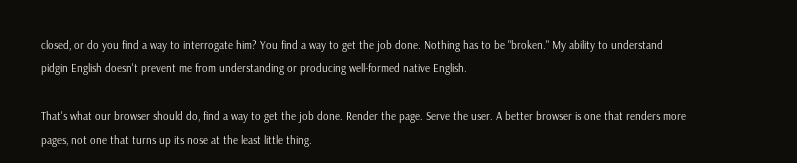closed, or do you find a way to interrogate him? You find a way to get the job done. Nothing has to be "broken." My ability to understand pidgin English doesn't prevent me from understanding or producing well-formed native English.

That's what our browser should do, find a way to get the job done. Render the page. Serve the user. A better browser is one that renders more pages, not one that turns up its nose at the least little thing.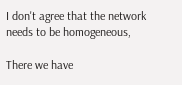I don't agree that the network needs to be homogeneous,

There we have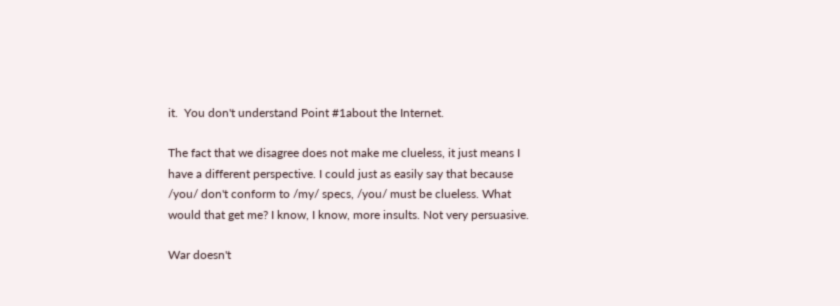it.  You don't understand Point #1about the Internet.

The fact that we disagree does not make me clueless, it just means I have a different perspective. I could just as easily say that because /you/ don't conform to /my/ specs, /you/ must be clueless. What would that get me? I know, I know, more insults. Not very persuasive.

War doesn't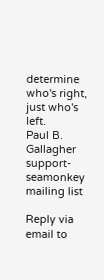determine who's right, just who's left.
Paul B. Gallagher
support-seamonkey mailing list

Reply via email to